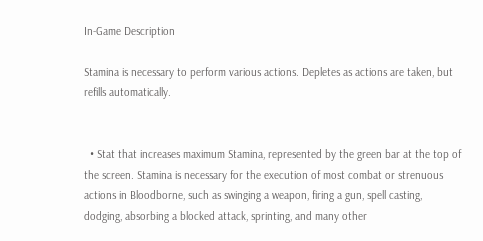In-Game Description

Stamina is necessary to perform various actions. Depletes as actions are taken, but refills automatically.


  • Stat that increases maximum Stamina, represented by the green bar at the top of the screen. Stamina is necessary for the execution of most combat or strenuous actions in Bloodborne, such as swinging a weapon, firing a gun, spell casting, dodging, absorbing a blocked attack, sprinting, and many other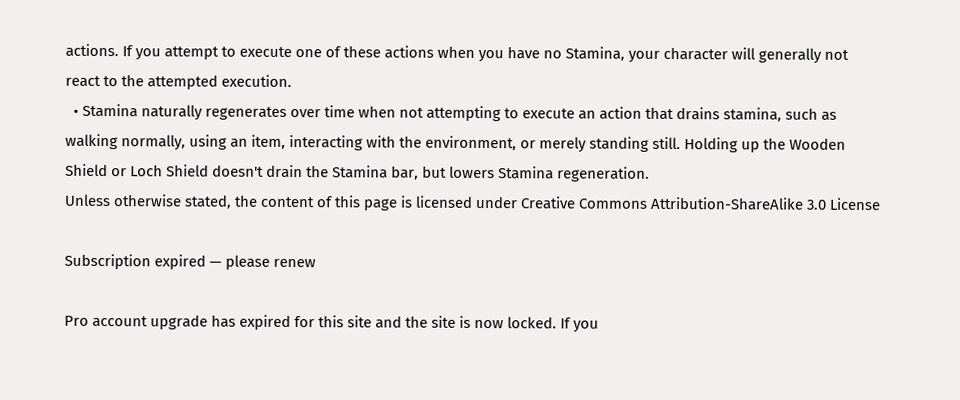actions. If you attempt to execute one of these actions when you have no Stamina, your character will generally not react to the attempted execution.
  • Stamina naturally regenerates over time when not attempting to execute an action that drains stamina, such as walking normally, using an item, interacting with the environment, or merely standing still. Holding up the Wooden Shield or Loch Shield doesn't drain the Stamina bar, but lowers Stamina regeneration.
Unless otherwise stated, the content of this page is licensed under Creative Commons Attribution-ShareAlike 3.0 License

Subscription expired — please renew

Pro account upgrade has expired for this site and the site is now locked. If you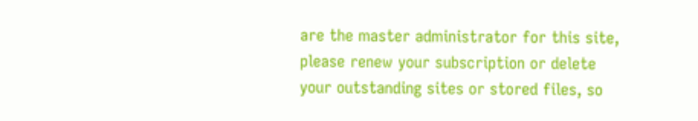are the master administrator for this site, please renew your subscription or delete your outstanding sites or stored files, so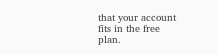that your account fits in the free plan.